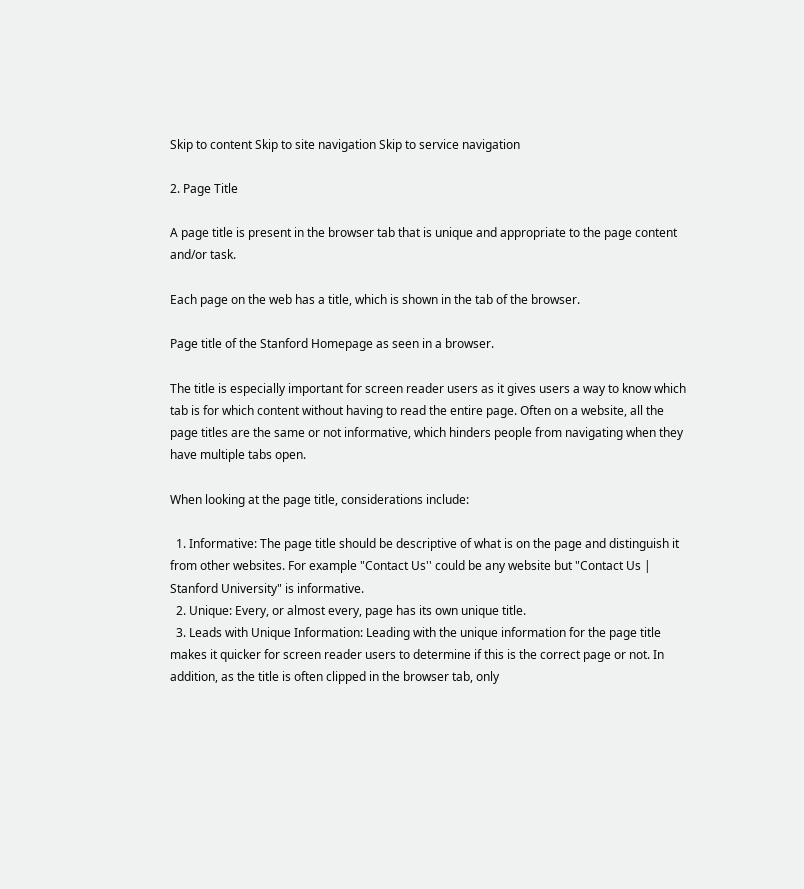Skip to content Skip to site navigation Skip to service navigation

2. Page Title

A page title is present in the browser tab that is unique and appropriate to the page content and/or task.

Each page on the web has a title, which is shown in the tab of the browser.

Page title of the Stanford Homepage as seen in a browser.

The title is especially important for screen reader users as it gives users a way to know which tab is for which content without having to read the entire page. Often on a website, all the page titles are the same or not informative, which hinders people from navigating when they have multiple tabs open.

When looking at the page title, considerations include:

  1. Informative: The page title should be descriptive of what is on the page and distinguish it from other websites. For example "Contact Us'' could be any website but "Contact Us | Stanford University" is informative.
  2. Unique: Every, or almost every, page has its own unique title.
  3. Leads with Unique Information: Leading with the unique information for the page title makes it quicker for screen reader users to determine if this is the correct page or not. In addition, as the title is often clipped in the browser tab, only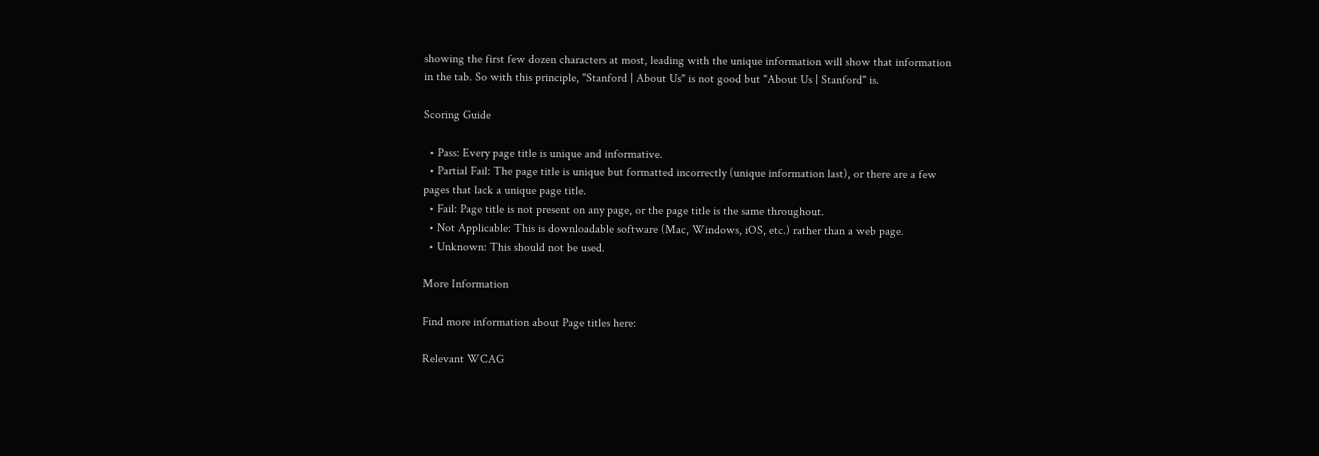showing the first few dozen characters at most, leading with the unique information will show that information in the tab. So with this principle, "Stanford | About Us" is not good but "About Us | Stanford" is.

Scoring Guide

  • Pass: Every page title is unique and informative.
  • Partial Fail: The page title is unique but formatted incorrectly (unique information last), or there are a few pages that lack a unique page title.
  • Fail: Page title is not present on any page, or the page title is the same throughout.
  • Not Applicable: This is downloadable software (Mac, Windows, iOS, etc.) rather than a web page.
  • Unknown: This should not be used.

More Information

Find more information about Page titles here:

Relevant WCAG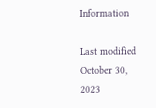Information

Last modified October 30, 2023